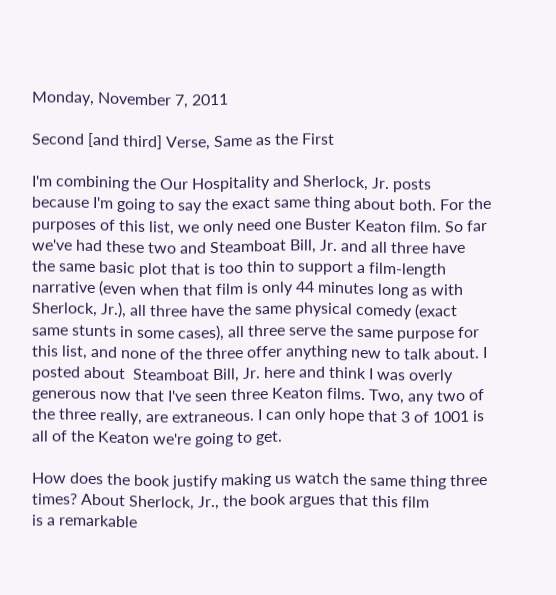Monday, November 7, 2011

Second [and third] Verse, Same as the First

I'm combining the Our Hospitality and Sherlock, Jr. posts because I'm going to say the exact same thing about both. For the purposes of this list, we only need one Buster Keaton film. So far we've had these two and Steamboat Bill, Jr. and all three have the same basic plot that is too thin to support a film-length narrative (even when that film is only 44 minutes long as with Sherlock, Jr.), all three have the same physical comedy (exact same stunts in some cases), all three serve the same purpose for this list, and none of the three offer anything new to talk about. I posted about  Steamboat Bill, Jr. here and think I was overly generous now that I've seen three Keaton films. Two, any two of the three really, are extraneous. I can only hope that 3 of 1001 is all of the Keaton we're going to get.

How does the book justify making us watch the same thing three times? About Sherlock, Jr., the book argues that this film
is a remarkable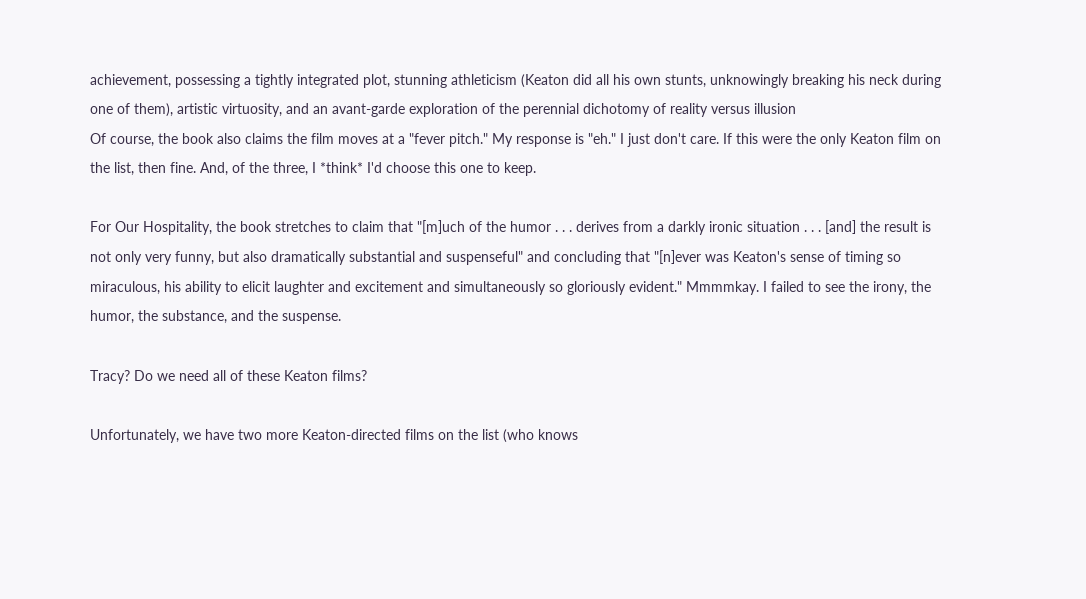achievement, possessing a tightly integrated plot, stunning athleticism (Keaton did all his own stunts, unknowingly breaking his neck during one of them), artistic virtuosity, and an avant-garde exploration of the perennial dichotomy of reality versus illusion
Of course, the book also claims the film moves at a "fever pitch." My response is "eh." I just don't care. If this were the only Keaton film on the list, then fine. And, of the three, I *think* I'd choose this one to keep.

For Our Hospitality, the book stretches to claim that "[m]uch of the humor . . . derives from a darkly ironic situation . . . [and] the result is not only very funny, but also dramatically substantial and suspenseful" and concluding that "[n]ever was Keaton's sense of timing so miraculous, his ability to elicit laughter and excitement and simultaneously so gloriously evident." Mmmmkay. I failed to see the irony, the humor, the substance, and the suspense.

Tracy? Do we need all of these Keaton films?

Unfortunately, we have two more Keaton-directed films on the list (who knows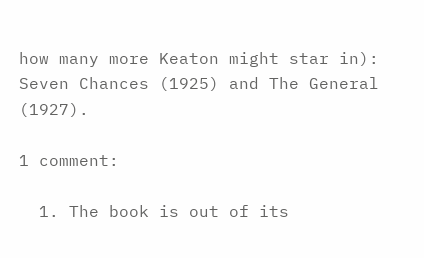how many more Keaton might star in): Seven Chances (1925) and The General (1927).

1 comment:

  1. The book is out of its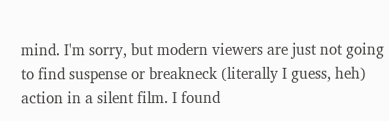mind. I'm sorry, but modern viewers are just not going to find suspense or breakneck (literally I guess, heh) action in a silent film. I found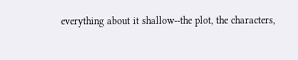everything about it shallow--the plot, the characters,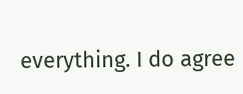everything. I do agree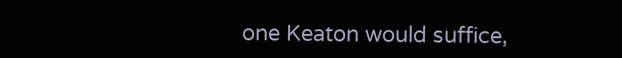one Keaton would suffice,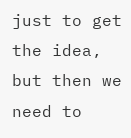just to get the idea, but then we need to